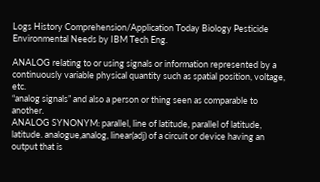Logs History Comprehension/Application Today Biology Pesticide Environmental Needs by IBM Tech Eng.

ANALOG relating to or using signals or information represented by a continuously variable physical quantity such as spatial position, voltage, etc.
“analog signals” and also a person or thing seen as comparable to another.
ANALOG SYNONYM: parallel, line of latitude, parallel of latitude, latitude. analogue,analog, linear(adj) of a circuit or device having an output that is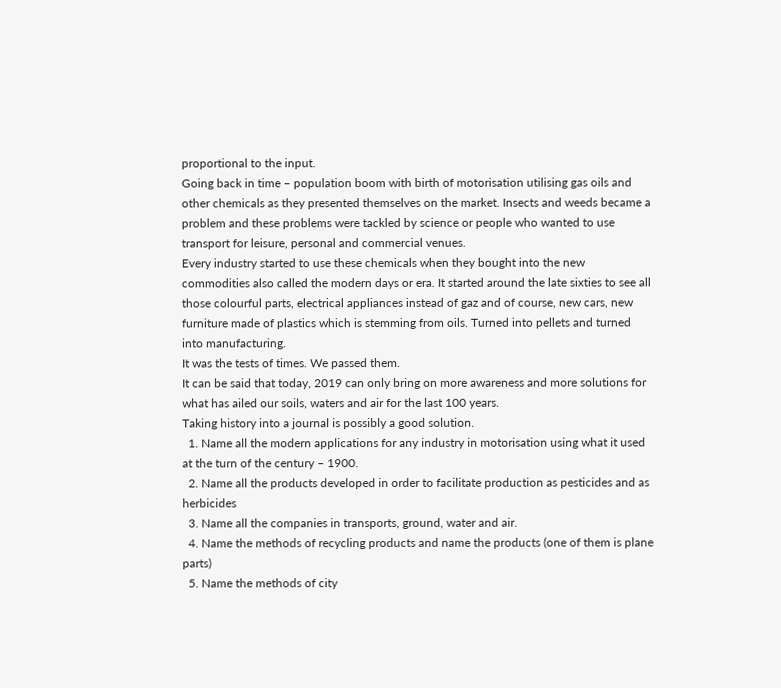proportional to the input.
Going back in time – population boom with birth of motorisation utilising gas oils and other chemicals as they presented themselves on the market. Insects and weeds became a problem and these problems were tackled by science or people who wanted to use transport for leisure, personal and commercial venues.
Every industry started to use these chemicals when they bought into the new commodities also called the modern days or era. It started around the late sixties to see all those colourful parts, electrical appliances instead of gaz and of course, new cars, new furniture made of plastics which is stemming from oils. Turned into pellets and turned into manufacturing.
It was the tests of times. We passed them.
It can be said that today, 2019 can only bring on more awareness and more solutions for what has ailed our soils, waters and air for the last 100 years.
Taking history into a journal is possibly a good solution.
  1. Name all the modern applications for any industry in motorisation using what it used at the turn of the century – 1900.
  2. Name all the products developed in order to facilitate production as pesticides and as herbicides
  3. Name all the companies in transports, ground, water and air.
  4. Name the methods of recycling products and name the products (one of them is plane parts)
  5. Name the methods of city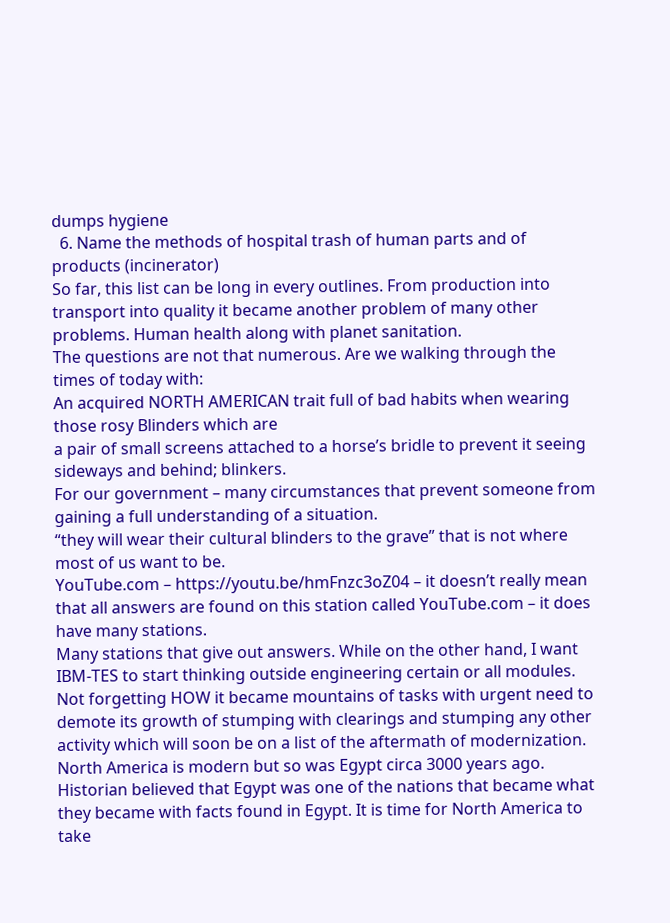dumps hygiene
  6. Name the methods of hospital trash of human parts and of products (incinerator)
So far, this list can be long in every outlines. From production into transport into quality it became another problem of many other problems. Human health along with planet sanitation.
The questions are not that numerous. Are we walking through the times of today with:
An acquired NORTH AMERICAN trait full of bad habits when wearing those rosy Blinders which are
a pair of small screens attached to a horse’s bridle to prevent it seeing sideways and behind; blinkers.
For our government – many circumstances that prevent someone from gaining a full understanding of a situation.
“they will wear their cultural blinders to the grave” that is not where most of us want to be.
YouTube.com – https://youtu.be/hmFnzc3oZ04 – it doesn’t really mean that all answers are found on this station called YouTube.com – it does have many stations.
Many stations that give out answers. While on the other hand, I want IBM-TES to start thinking outside engineering certain or all modules. Not forgetting HOW it became mountains of tasks with urgent need to demote its growth of stumping with clearings and stumping any other activity which will soon be on a list of the aftermath of modernization. North America is modern but so was Egypt circa 3000 years ago. Historian believed that Egypt was one of the nations that became what they became with facts found in Egypt. It is time for North America to take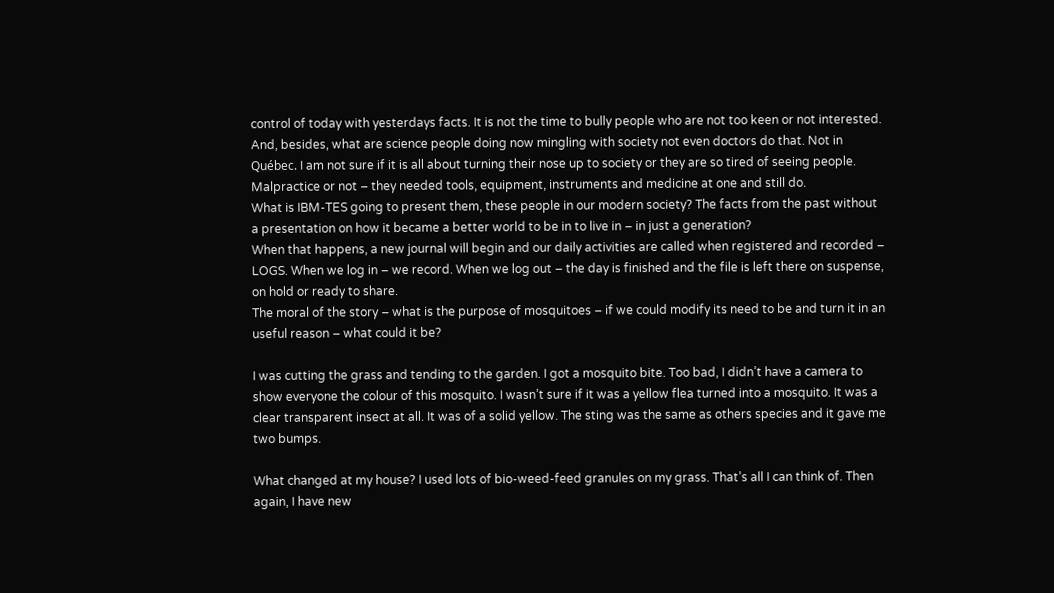control of today with yesterdays facts. It is not the time to bully people who are not too keen or not interested. And, besides, what are science people doing now mingling with society not even doctors do that. Not in Québec. I am not sure if it is all about turning their nose up to society or they are so tired of seeing people. Malpractice or not – they needed tools, equipment, instruments and medicine at one and still do.
What is IBM-TES going to present them, these people in our modern society? The facts from the past without a presentation on how it became a better world to be in to live in – in just a generation?
When that happens, a new journal will begin and our daily activities are called when registered and recorded – LOGS. When we log in – we record. When we log out – the day is finished and the file is left there on suspense, on hold or ready to share.
The moral of the story – what is the purpose of mosquitoes – if we could modify its need to be and turn it in an useful reason – what could it be?

I was cutting the grass and tending to the garden. I got a mosquito bite. Too bad, I didn’t have a camera to show everyone the colour of this mosquito. I wasn’t sure if it was a yellow flea turned into a mosquito. It was a clear transparent insect at all. It was of a solid yellow. The sting was the same as others species and it gave me two bumps.

What changed at my house? I used lots of bio-weed-feed granules on my grass. That’s all I can think of. Then again, I have new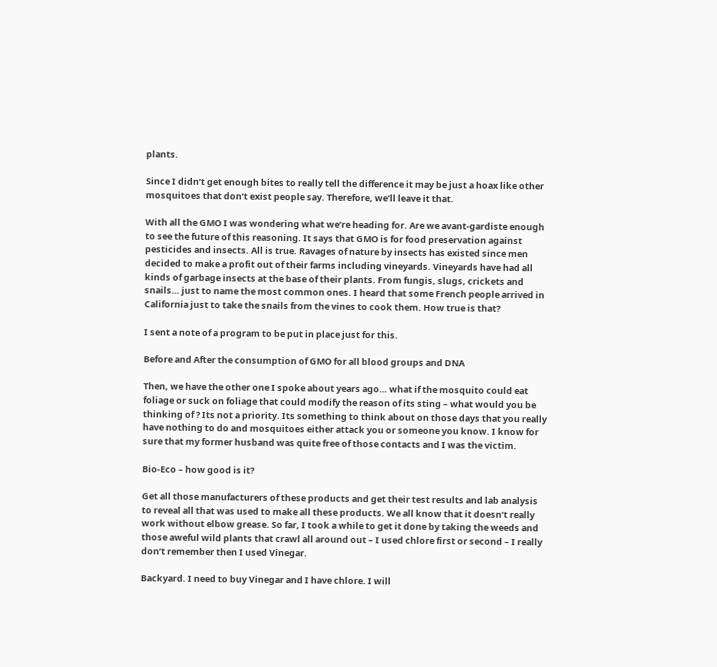plants.

Since I didn’t get enough bites to really tell the difference it may be just a hoax like other mosquitoes that don’t exist people say. Therefore, we’ll leave it that.

With all the GMO I was wondering what we’re heading for. Are we avant-gardiste enough to see the future of this reasoning. It says that GMO is for food preservation against pesticides and insects. All is true. Ravages of nature by insects has existed since men decided to make a profit out of their farms including vineyards. Vineyards have had all kinds of garbage insects at the base of their plants. From fungis, slugs, crickets and snails… just to name the most common ones. I heard that some French people arrived in California just to take the snails from the vines to cook them. How true is that?

I sent a note of a program to be put in place just for this.

Before and After the consumption of GMO for all blood groups and DNA

Then, we have the other one I spoke about years ago… what if the mosquito could eat foliage or suck on foliage that could modify the reason of its sting – what would you be thinking of ? Its not a priority. Its something to think about on those days that you really have nothing to do and mosquitoes either attack you or someone you know. I know for sure that my former husband was quite free of those contacts and I was the victim.

Bio-Eco – how good is it?

Get all those manufacturers of these products and get their test results and lab analysis to reveal all that was used to make all these products. We all know that it doesn’t really work without elbow grease. So far, I took a while to get it done by taking the weeds and those aweful wild plants that crawl all around out – I used chlore first or second – I really don’t remember then I used Vinegar.

Backyard. I need to buy Vinegar and I have chlore. I will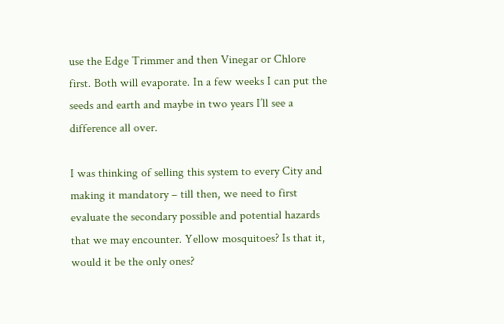use the Edge Trimmer and then Vinegar or Chlore first. Both will evaporate. In a few weeks I can put the seeds and earth and maybe in two years I’ll see a difference all over.

I was thinking of selling this system to every City and making it mandatory – till then, we need to first evaluate the secondary possible and potential hazards that we may encounter. Yellow mosquitoes? Is that it, would it be the only ones?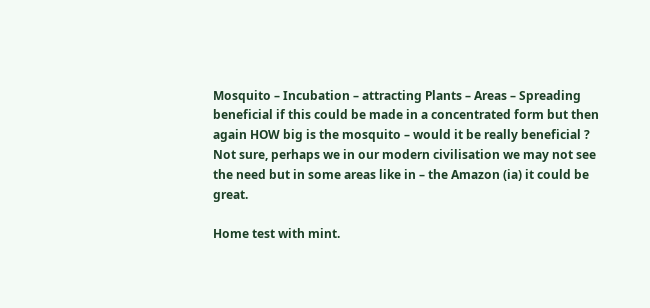Mosquito – Incubation – attracting Plants – Areas – Spreading beneficial if this could be made in a concentrated form but then again HOW big is the mosquito – would it be really beneficial ? Not sure, perhaps we in our modern civilisation we may not see the need but in some areas like in – the Amazon (ia) it could be great.

Home test with mint.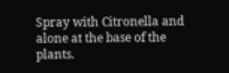Spray with Citronella and alone at the base of the plants.